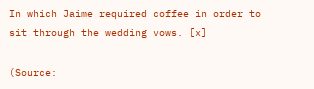In which Jaime required coffee in order to sit through the wedding vows. [x]

(Source: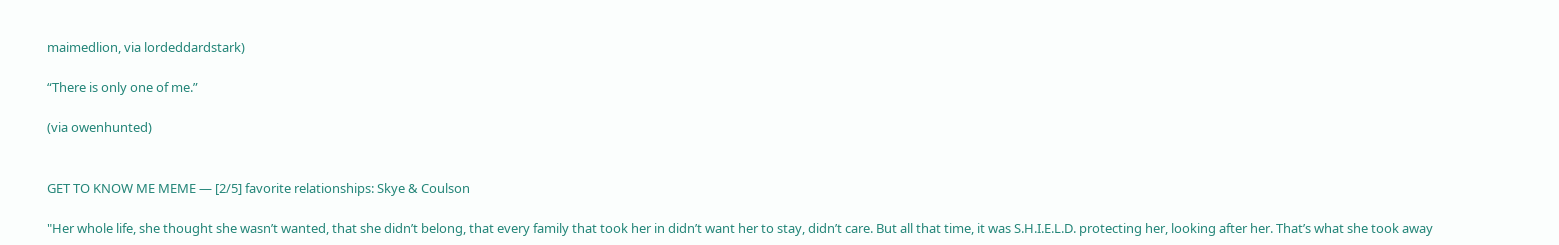maimedlion, via lordeddardstark)

“There is only one of me.”

(via owenhunted)


GET TO KNOW ME MEME — [2/5] favorite relationships: Skye & Coulson

"Her whole life, she thought she wasn’t wanted, that she didn’t belong, that every family that took her in didn’t want her to stay, didn’t care. But all that time, it was S.H.I.E.L.D. protecting her, looking after her. That’s what she took away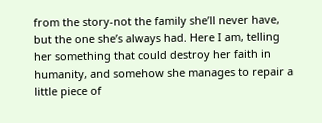from the story-not the family she’ll never have, but the one she’s always had. Here I am, telling her something that could destroy her faith in humanity, and somehow she manages to repair a little piece of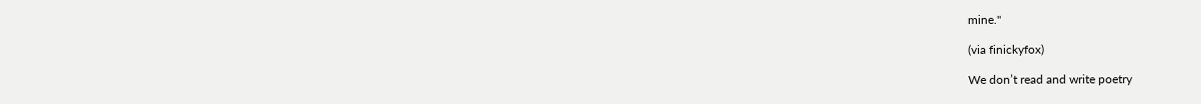mine."

(via finickyfox)

We don’t read and write poetry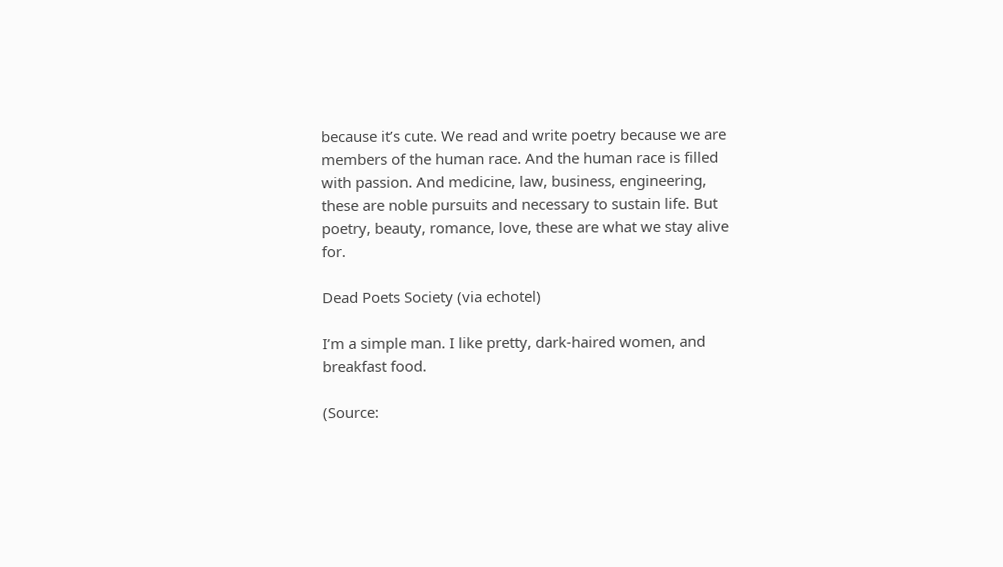because it’s cute. We read and write poetry because we are members of the human race. And the human race is filled with passion. And medicine, law, business, engineering, these are noble pursuits and necessary to sustain life. But poetry, beauty, romance, love, these are what we stay alive for.

Dead Poets Society (via echotel)

I’m a simple man. I like pretty, dark-haired women, and breakfast food.

(Source: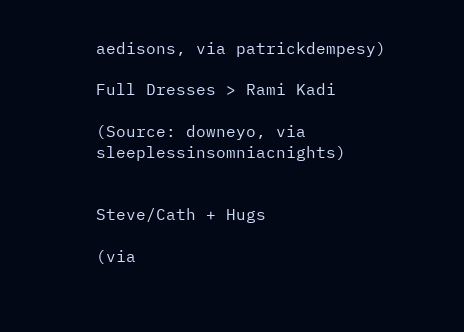aedisons, via patrickdempesy)

Full Dresses > Rami Kadi

(Source: downeyo, via sleeplessinsomniacnights)


Steve/Cath + Hugs

(via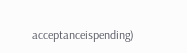acceptanceispending)